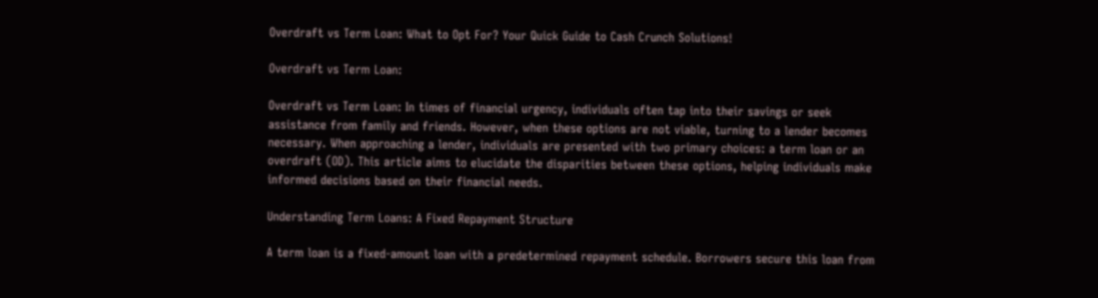Overdraft vs Term Loan: What to Opt For? Your Quick Guide to Cash Crunch Solutions!

Overdraft vs Term Loan:

Overdraft vs Term Loan: In times of financial urgency, individuals often tap into their savings or seek assistance from family and friends. However, when these options are not viable, turning to a lender becomes necessary. When approaching a lender, individuals are presented with two primary choices: a term loan or an overdraft (OD). This article aims to elucidate the disparities between these options, helping individuals make informed decisions based on their financial needs.

Understanding Term Loans: A Fixed Repayment Structure

A term loan is a fixed-amount loan with a predetermined repayment schedule. Borrowers secure this loan from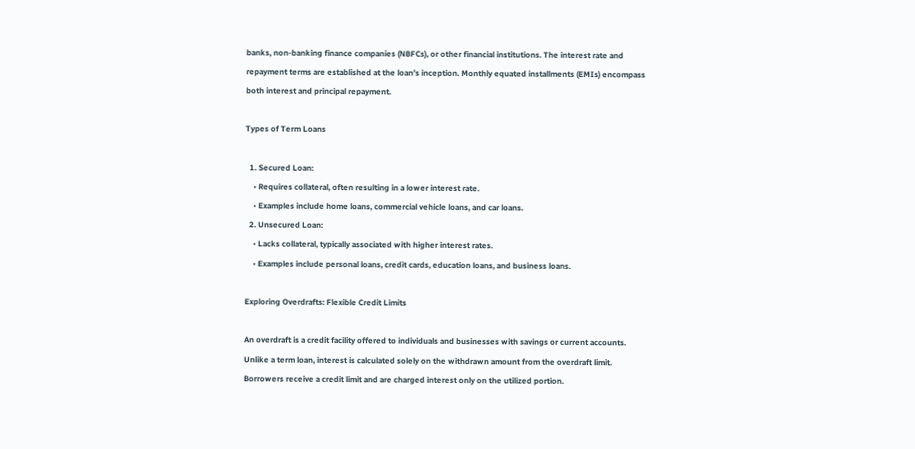banks, non-banking finance companies (NBFCs), or other financial institutions. The interest rate and repayment terms are established at the loan’s inception. Monthly equated installments (EMIs) encompass both interest and principal repayment.

Types of Term Loans

  1. Secured Loan:
    • Requires collateral, often resulting in a lower interest rate.
    • Examples include home loans, commercial vehicle loans, and car loans.
  2. Unsecured Loan:
    • Lacks collateral, typically associated with higher interest rates.
    • Examples include personal loans, credit cards, education loans, and business loans.

Exploring Overdrafts: Flexible Credit Limits

An overdraft is a credit facility offered to individuals and businesses with savings or current accounts. Unlike a term loan, interest is calculated solely on the withdrawn amount from the overdraft limit. Borrowers receive a credit limit and are charged interest only on the utilized portion.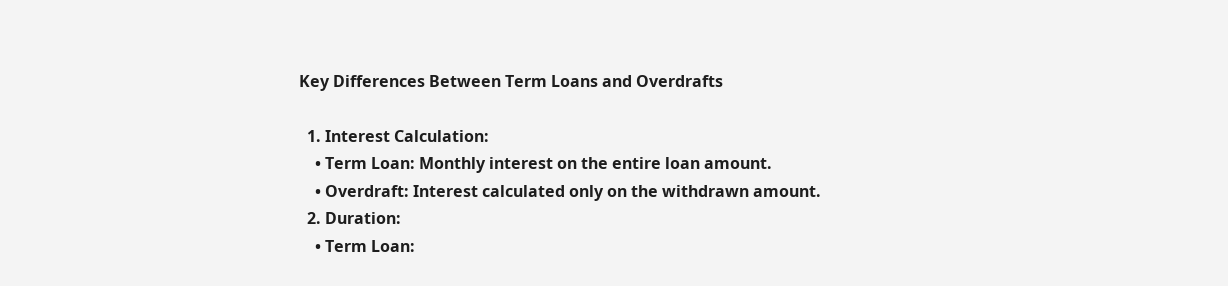Key Differences Between Term Loans and Overdrafts

  1. Interest Calculation:
    • Term Loan: Monthly interest on the entire loan amount.
    • Overdraft: Interest calculated only on the withdrawn amount.
  2. Duration:
    • Term Loan: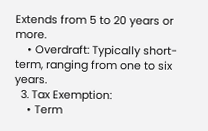Extends from 5 to 20 years or more.
    • Overdraft: Typically short-term, ranging from one to six years.
  3. Tax Exemption:
    • Term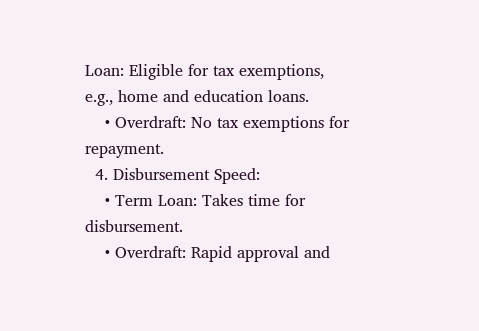Loan: Eligible for tax exemptions, e.g., home and education loans.
    • Overdraft: No tax exemptions for repayment.
  4. Disbursement Speed:
    • Term Loan: Takes time for disbursement.
    • Overdraft: Rapid approval and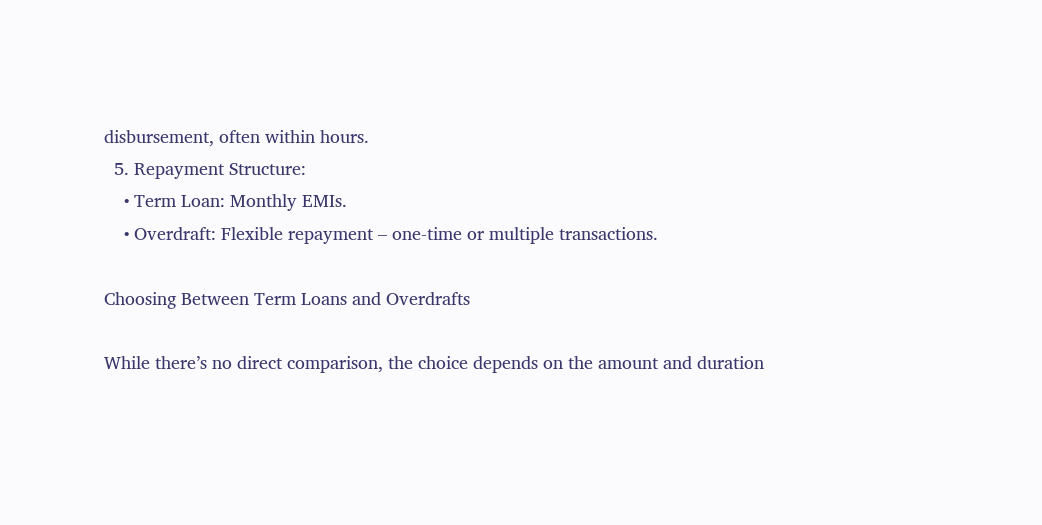disbursement, often within hours.
  5. Repayment Structure:
    • Term Loan: Monthly EMIs.
    • Overdraft: Flexible repayment – one-time or multiple transactions.

Choosing Between Term Loans and Overdrafts

While there’s no direct comparison, the choice depends on the amount and duration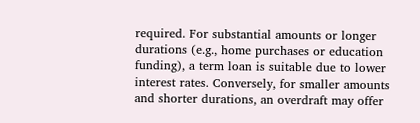required. For substantial amounts or longer durations (e.g., home purchases or education funding), a term loan is suitable due to lower interest rates. Conversely, for smaller amounts and shorter durations, an overdraft may offer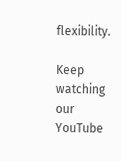flexibility.

Keep watching our YouTube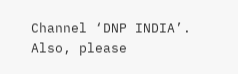Channel ‘DNP INDIA’. Also, please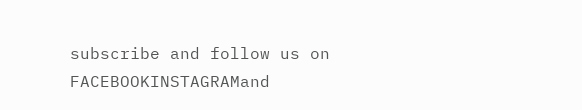subscribe and follow us on FACEBOOKINSTAGRAMand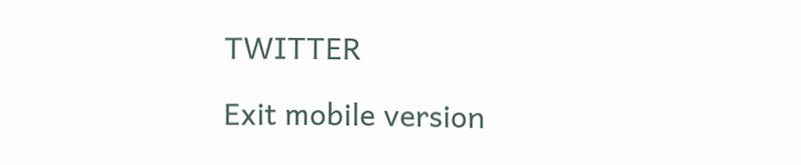TWITTER

Exit mobile version